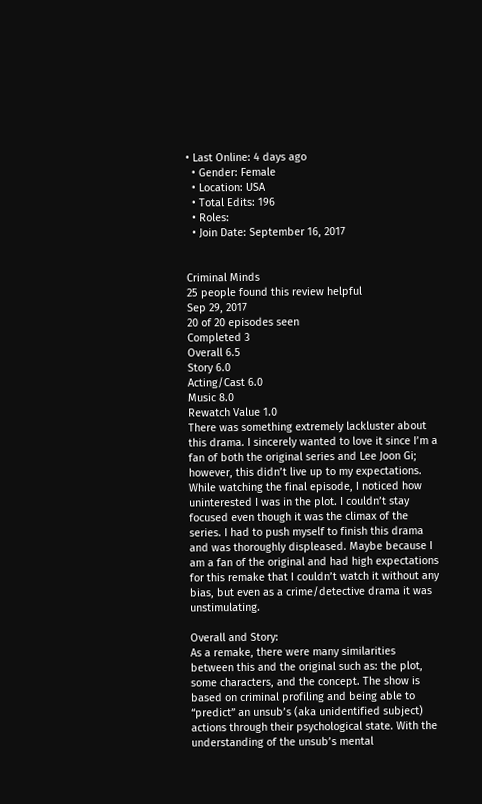• Last Online: 4 days ago
  • Gender: Female
  • Location: USA
  • Total Edits: 196
  • Roles:
  • Join Date: September 16, 2017


Criminal Minds
25 people found this review helpful
Sep 29, 2017
20 of 20 episodes seen
Completed 3
Overall 6.5
Story 6.0
Acting/Cast 6.0
Music 8.0
Rewatch Value 1.0
There was something extremely lackluster about this drama. I sincerely wanted to love it since I’m a fan of both the original series and Lee Joon Gi; however, this didn’t live up to my expectations. While watching the final episode, I noticed how uninterested I was in the plot. I couldn’t stay focused even though it was the climax of the series. I had to push myself to finish this drama and was thoroughly displeased. Maybe because I am a fan of the original and had high expectations for this remake that I couldn’t watch it without any bias, but even as a crime/detective drama it was unstimulating.

Overall and Story:
As a remake, there were many similarities between this and the original such as: the plot, some characters, and the concept. The show is based on criminal profiling and being able to “predict” an unsub’s (aka unidentified subject) actions through their psychological state. With the understanding of the unsub’s mental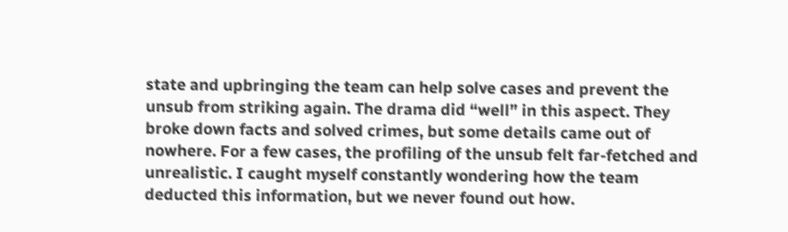state and upbringing the team can help solve cases and prevent the unsub from striking again. The drama did “well” in this aspect. They broke down facts and solved crimes, but some details came out of nowhere. For a few cases, the profiling of the unsub felt far-fetched and unrealistic. I caught myself constantly wondering how the team deducted this information, but we never found out how.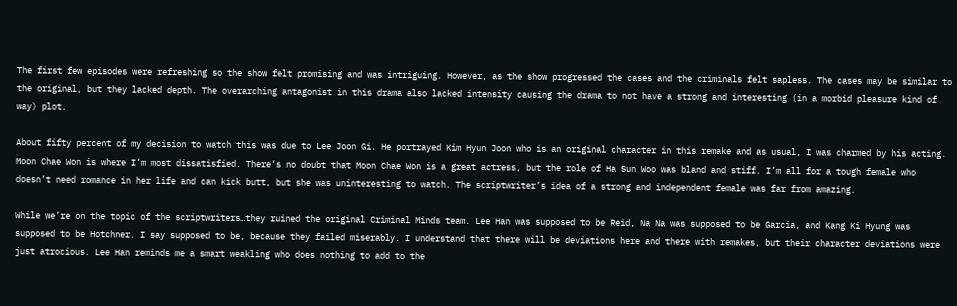The first few episodes were refreshing so the show felt promising and was intriguing. However, as the show progressed the cases and the criminals felt sapless. The cases may be similar to the original, but they lacked depth. The overarching antagonist in this drama also lacked intensity causing the drama to not have a strong and interesting (in a morbid pleasure kind of way) plot.

About fifty percent of my decision to watch this was due to Lee Joon Gi. He portrayed Kim Hyun Joon who is an original character in this remake and as usual, I was charmed by his acting. Moon Chae Won is where I’m most dissatisfied. There’s no doubt that Moon Chae Won is a great actress, but the role of Ha Sun Woo was bland and stiff. I’m all for a tough female who doesn’t need romance in her life and can kick butt, but she was uninteresting to watch. The scriptwriter’s idea of a strong and independent female was far from amazing.

While we’re on the topic of the scriptwriters…they ruined the original Criminal Minds team. Lee Han was supposed to be Reid, Na Na was supposed to be Garcia, and Kang Ki Hyung was supposed to be Hotchner. I say supposed to be, because they failed miserably. I understand that there will be deviations here and there with remakes, but their character deviations were just atrocious. Lee Han reminds me a smart weakling who does nothing to add to the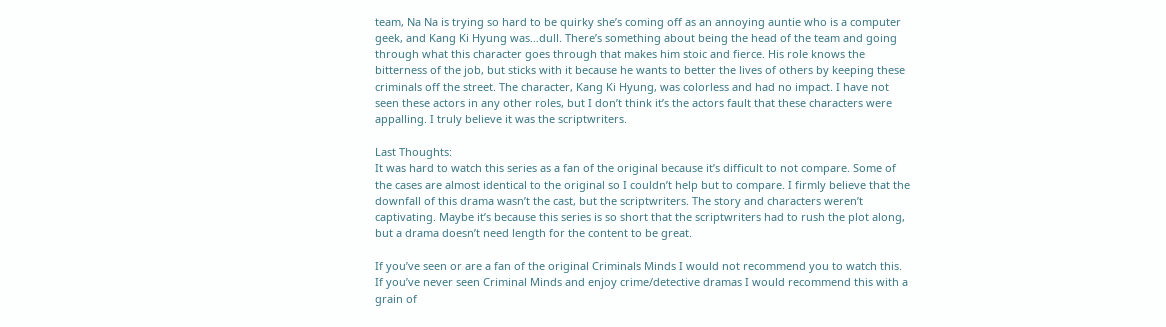team, Na Na is trying so hard to be quirky she’s coming off as an annoying auntie who is a computer geek, and Kang Ki Hyung was…dull. There’s something about being the head of the team and going through what this character goes through that makes him stoic and fierce. His role knows the bitterness of the job, but sticks with it because he wants to better the lives of others by keeping these criminals off the street. The character, Kang Ki Hyung, was colorless and had no impact. I have not seen these actors in any other roles, but I don’t think it’s the actors fault that these characters were appalling. I truly believe it was the scriptwriters.

Last Thoughts:
It was hard to watch this series as a fan of the original because it’s difficult to not compare. Some of the cases are almost identical to the original so I couldn’t help but to compare. I firmly believe that the downfall of this drama wasn’t the cast, but the scriptwriters. The story and characters weren’t captivating. Maybe it’s because this series is so short that the scriptwriters had to rush the plot along, but a drama doesn’t need length for the content to be great.

If you’ve seen or are a fan of the original Criminals Minds I would not recommend you to watch this. If you’ve never seen Criminal Minds and enjoy crime/detective dramas I would recommend this with a grain of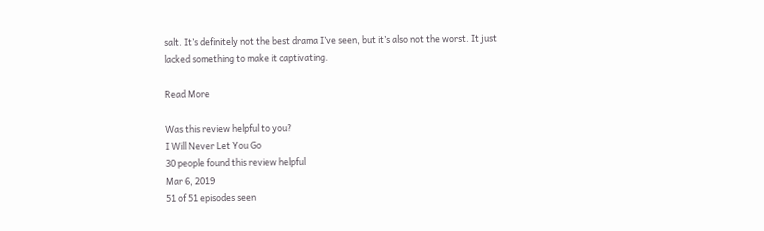salt. It’s definitely not the best drama I’ve seen, but it’s also not the worst. It just lacked something to make it captivating.

Read More

Was this review helpful to you?
I Will Never Let You Go
30 people found this review helpful
Mar 6, 2019
51 of 51 episodes seen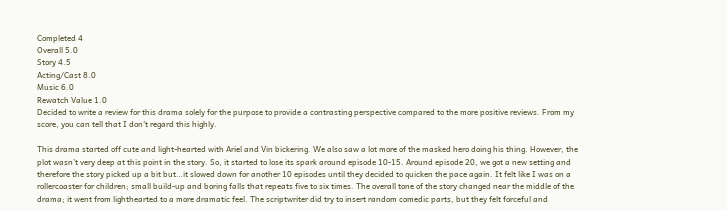Completed 4
Overall 5.0
Story 4.5
Acting/Cast 8.0
Music 6.0
Rewatch Value 1.0
Decided to write a review for this drama solely for the purpose to provide a contrasting perspective compared to the more positive reviews. From my score, you can tell that I don’t regard this highly.

This drama started off cute and light-hearted with Ariel and Vin bickering. We also saw a lot more of the masked hero doing his thing. However, the plot wasn’t very deep at this point in the story. So, it started to lose its spark around episode 10-15. Around episode 20, we got a new setting and therefore the story picked up a bit but…it slowed down for another 10 episodes until they decided to quicken the pace again. It felt like I was on a rollercoaster for children; small build-up and boring falls that repeats five to six times. The overall tone of the story changed near the middle of the drama; it went from lighthearted to a more dramatic feel. The scriptwriter did try to insert random comedic parts, but they felt forceful and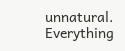unnatural. Everything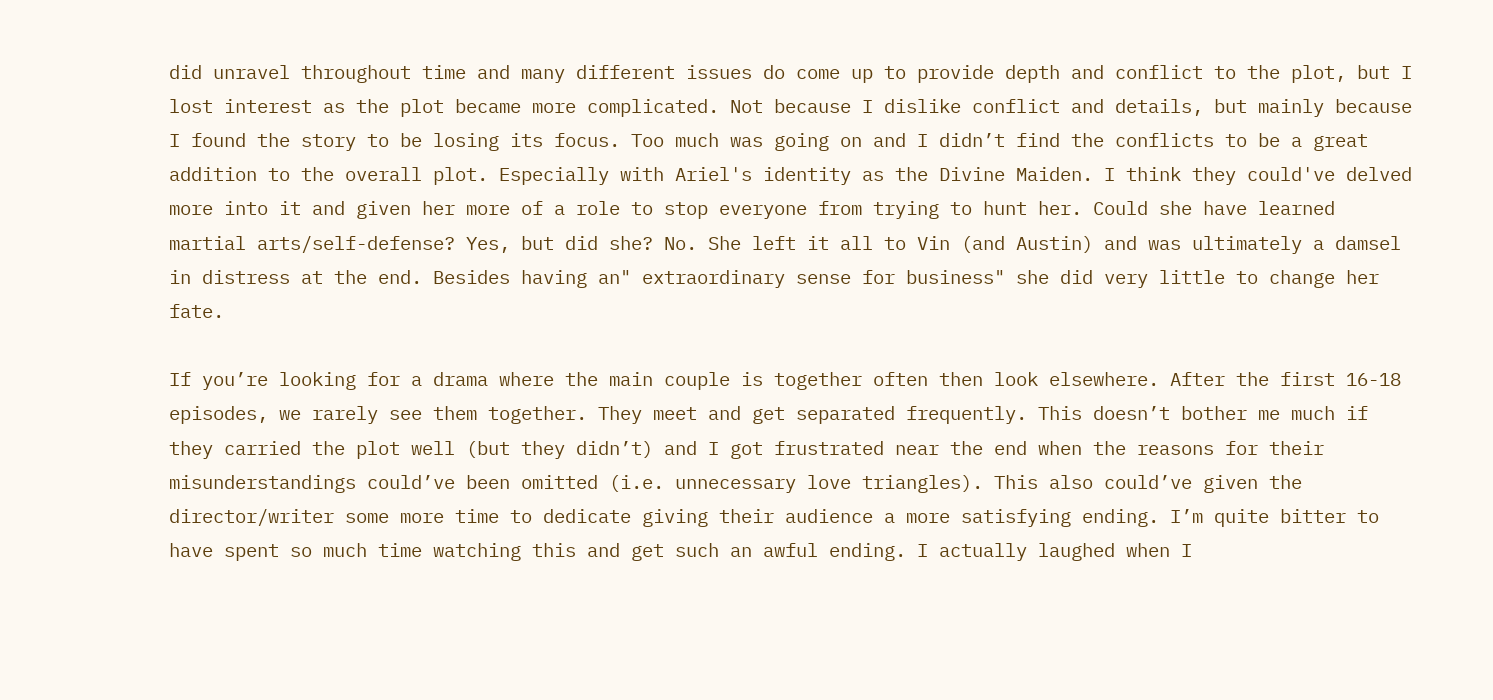did unravel throughout time and many different issues do come up to provide depth and conflict to the plot, but I lost interest as the plot became more complicated. Not because I dislike conflict and details, but mainly because I found the story to be losing its focus. Too much was going on and I didn’t find the conflicts to be a great addition to the overall plot. Especially with Ariel's identity as the Divine Maiden. I think they could've delved more into it and given her more of a role to stop everyone from trying to hunt her. Could she have learned martial arts/self-defense? Yes, but did she? No. She left it all to Vin (and Austin) and was ultimately a damsel in distress at the end. Besides having an" extraordinary sense for business" she did very little to change her fate.

If you’re looking for a drama where the main couple is together often then look elsewhere. After the first 16-18 episodes, we rarely see them together. They meet and get separated frequently. This doesn’t bother me much if they carried the plot well (but they didn’t) and I got frustrated near the end when the reasons for their misunderstandings could’ve been omitted (i.e. unnecessary love triangles). This also could’ve given the director/writer some more time to dedicate giving their audience a more satisfying ending. I’m quite bitter to have spent so much time watching this and get such an awful ending. I actually laughed when I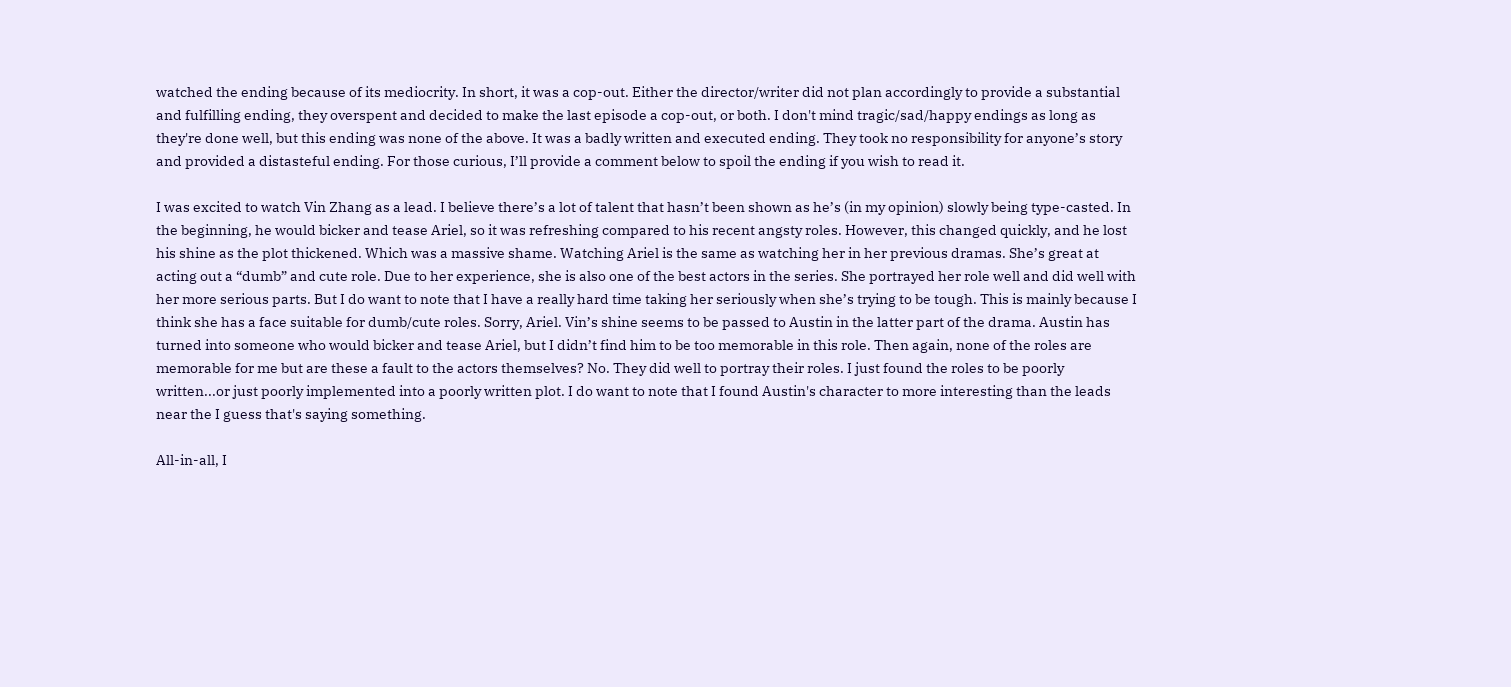watched the ending because of its mediocrity. In short, it was a cop-out. Either the director/writer did not plan accordingly to provide a substantial and fulfilling ending, they overspent and decided to make the last episode a cop-out, or both. I don't mind tragic/sad/happy endings as long as they're done well, but this ending was none of the above. It was a badly written and executed ending. They took no responsibility for anyone’s story and provided a distasteful ending. For those curious, I’ll provide a comment below to spoil the ending if you wish to read it.

I was excited to watch Vin Zhang as a lead. I believe there’s a lot of talent that hasn’t been shown as he’s (in my opinion) slowly being type-casted. In the beginning, he would bicker and tease Ariel, so it was refreshing compared to his recent angsty roles. However, this changed quickly, and he lost his shine as the plot thickened. Which was a massive shame. Watching Ariel is the same as watching her in her previous dramas. She’s great at acting out a “dumb” and cute role. Due to her experience, she is also one of the best actors in the series. She portrayed her role well and did well with her more serious parts. But I do want to note that I have a really hard time taking her seriously when she’s trying to be tough. This is mainly because I think she has a face suitable for dumb/cute roles. Sorry, Ariel. Vin’s shine seems to be passed to Austin in the latter part of the drama. Austin has turned into someone who would bicker and tease Ariel, but I didn’t find him to be too memorable in this role. Then again, none of the roles are memorable for me but are these a fault to the actors themselves? No. They did well to portray their roles. I just found the roles to be poorly written...or just poorly implemented into a poorly written plot. I do want to note that I found Austin's character to more interesting than the leads near the I guess that's saying something.

All-in-all, I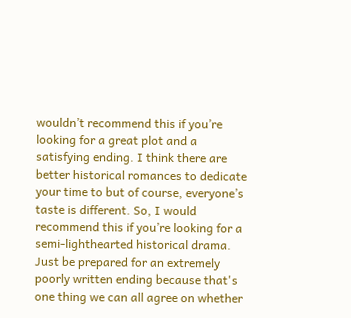wouldn’t recommend this if you’re looking for a great plot and a satisfying ending. I think there are better historical romances to dedicate your time to but of course, everyone’s taste is different. So, I would recommend this if you’re looking for a semi-lighthearted historical drama. Just be prepared for an extremely poorly written ending because that's one thing we can all agree on whether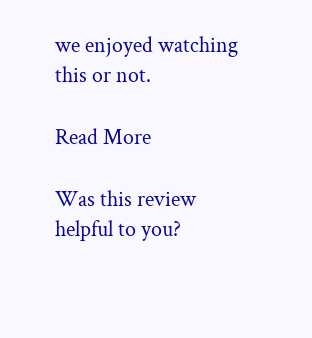we enjoyed watching this or not.

Read More

Was this review helpful to you?